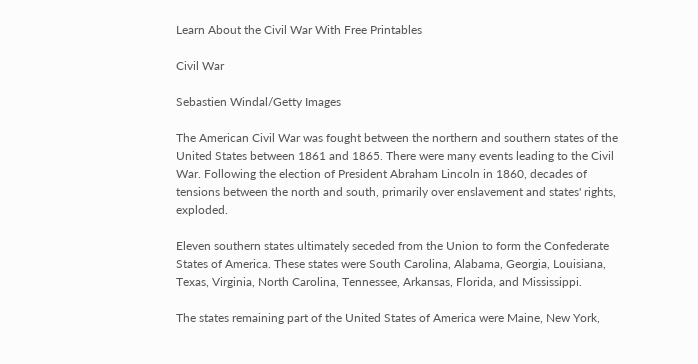Learn About the Civil War With Free Printables

Civil War

Sebastien Windal/Getty Images

The American Civil War was fought between the northern and southern states of the United States between 1861 and 1865. There were many events leading to the Civil War. Following the election of President Abraham Lincoln in 1860, decades of tensions between the north and south, primarily over enslavement and states' rights, exploded.

Eleven southern states ultimately seceded from the Union to form the Confederate States of America. These states were South Carolina, Alabama, Georgia, Louisiana, Texas, Virginia, North Carolina, Tennessee, Arkansas, Florida, and Mississippi.

The states remaining part of the United States of America were Maine, New York,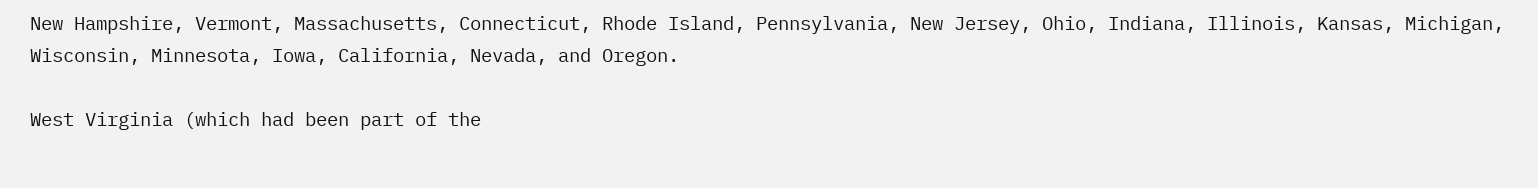New Hampshire, Vermont, Massachusetts, Connecticut, Rhode Island, Pennsylvania, New Jersey, Ohio, Indiana, Illinois, Kansas, Michigan, Wisconsin, Minnesota, Iowa, California, Nevada, and Oregon.

West Virginia (which had been part of the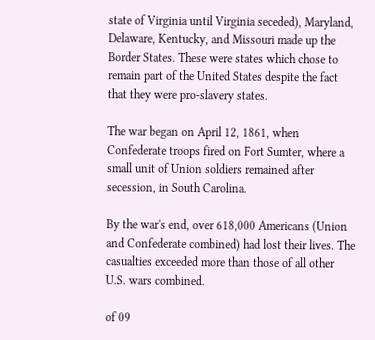state of Virginia until Virginia seceded), Maryland, Delaware, Kentucky, and Missouri made up the Border States. These were states which chose to remain part of the United States despite the fact that they were pro-slavery states.

The war began on April 12, 1861, when Confederate troops fired on Fort Sumter, where a small unit of Union soldiers remained after secession, in South Carolina.

By the war's end, over 618,000 Americans (Union and Confederate combined) had lost their lives. The casualties exceeded more than those of all other U.S. wars combined.

of 09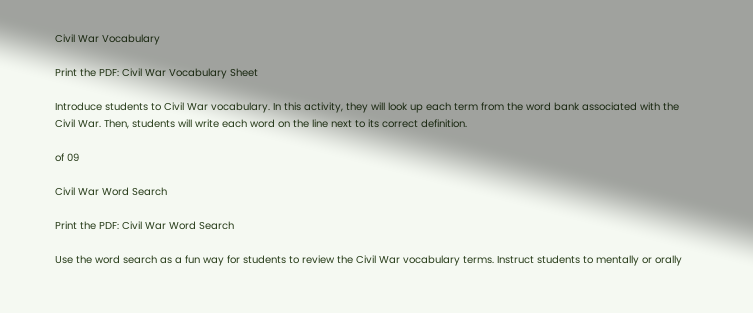Civil War Vocabulary

Print the PDF: Civil War Vocabulary Sheet

Introduce students to Civil War vocabulary. In this activity, they will look up each term from the word bank associated with the Civil War. Then, students will write each word on the line next to its correct definition.

of 09

Civil War Word Search

Print the PDF: Civil War Word Search

Use the word search as a fun way for students to review the Civil War vocabulary terms. Instruct students to mentally or orally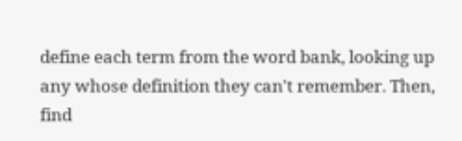define each term from the word bank, looking up any whose definition they can't remember. Then, find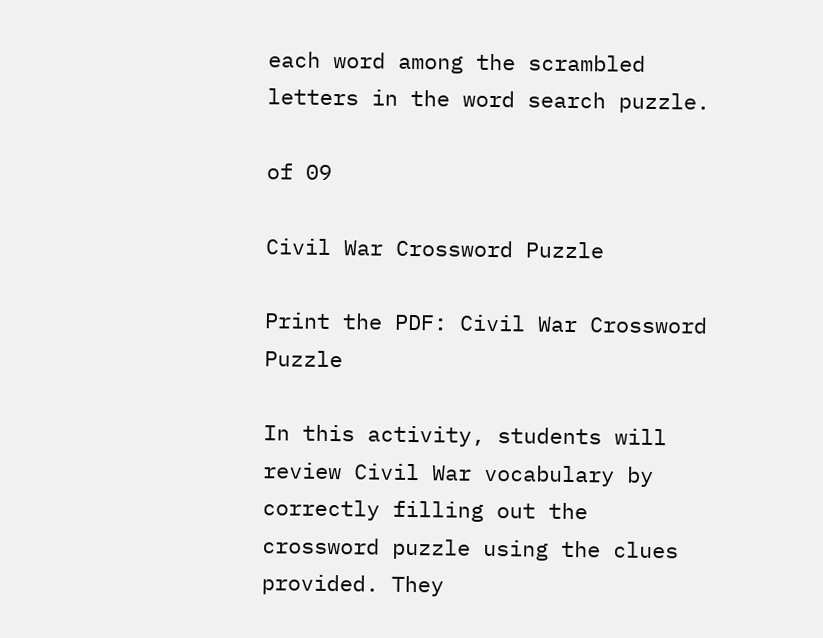each word among the scrambled letters in the word search puzzle.

of 09

Civil War Crossword Puzzle

Print the PDF: Civil War Crossword Puzzle

In this activity, students will review Civil War vocabulary by correctly filling out the crossword puzzle using the clues provided. They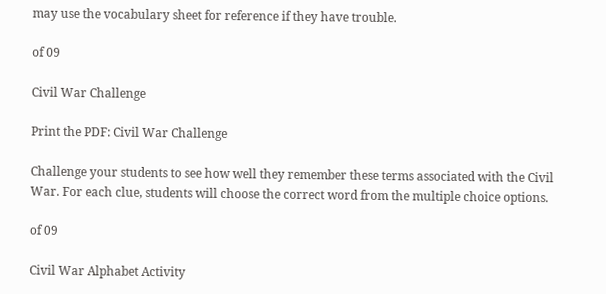may use the vocabulary sheet for reference if they have trouble.

of 09

Civil War Challenge

Print the PDF: Civil War Challenge

Challenge your students to see how well they remember these terms associated with the Civil War. For each clue, students will choose the correct word from the multiple choice options.

of 09

Civil War Alphabet Activity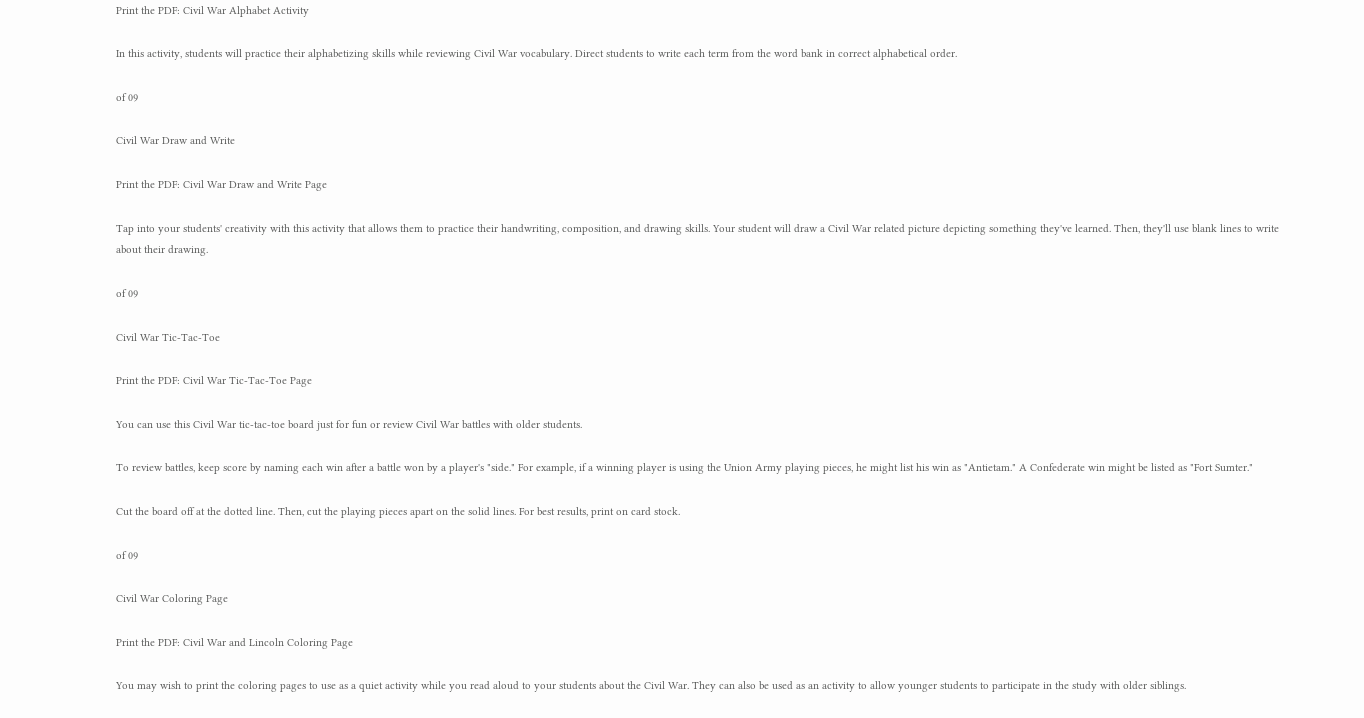Print the PDF: Civil War Alphabet Activity

In this activity, students will practice their alphabetizing skills while reviewing Civil War vocabulary. Direct students to write each term from the word bank in correct alphabetical order.

of 09

Civil War Draw and Write

Print the PDF: Civil War Draw and Write Page

Tap into your students' creativity with this activity that allows them to practice their handwriting, composition, and drawing skills. Your student will draw a Civil War related picture depicting something they've learned. Then, they'll use blank lines to write about their drawing.

of 09

Civil War Tic-Tac-Toe

Print the PDF: Civil War Tic-Tac-Toe Page

You can use this Civil War tic-tac-toe board just for fun or review Civil War battles with older students.

To review battles, keep score by naming each win after a battle won by a player's "side." For example, if a winning player is using the Union Army playing pieces, he might list his win as "Antietam." A Confederate win might be listed as "Fort Sumter."

Cut the board off at the dotted line. Then, cut the playing pieces apart on the solid lines. For best results, print on card stock.

of 09

Civil War Coloring Page

Print the PDF: Civil War and Lincoln Coloring Page

You may wish to print the coloring pages to use as a quiet activity while you read aloud to your students about the Civil War. They can also be used as an activity to allow younger students to participate in the study with older siblings.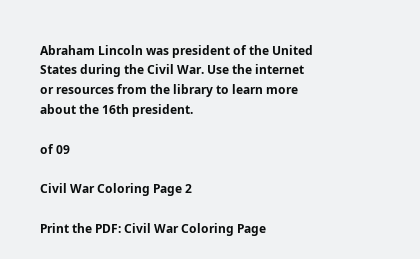Abraham Lincoln was president of the United States during the Civil War. Use the internet or resources from the library to learn more about the 16th president.

of 09

Civil War Coloring Page 2

Print the PDF: Civil War Coloring Page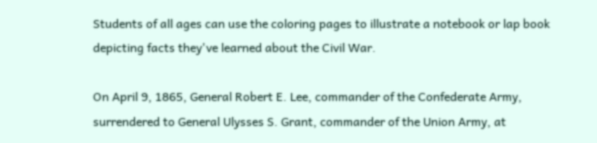Students of all ages can use the coloring pages to illustrate a notebook or lap book depicting facts they've learned about the Civil War.

On April 9, 1865, General Robert E. Lee, commander of the Confederate Army, surrendered to General Ulysses S. Grant, commander of the Union Army, at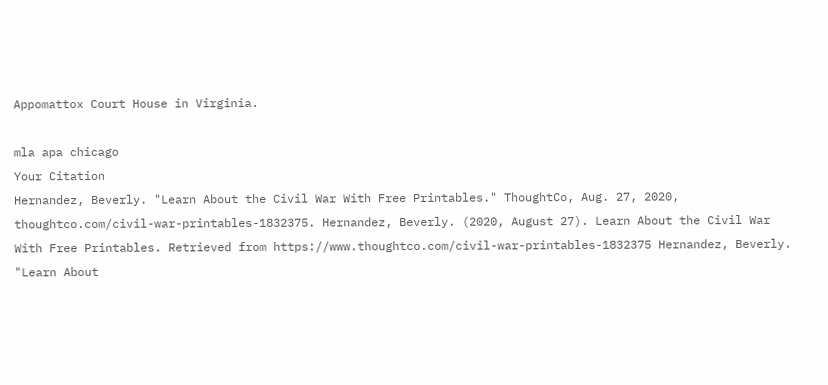Appomattox Court House in Virginia.

mla apa chicago
Your Citation
Hernandez, Beverly. "Learn About the Civil War With Free Printables." ThoughtCo, Aug. 27, 2020, thoughtco.com/civil-war-printables-1832375. Hernandez, Beverly. (2020, August 27). Learn About the Civil War With Free Printables. Retrieved from https://www.thoughtco.com/civil-war-printables-1832375 Hernandez, Beverly. "Learn About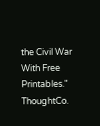the Civil War With Free Printables." ThoughtCo.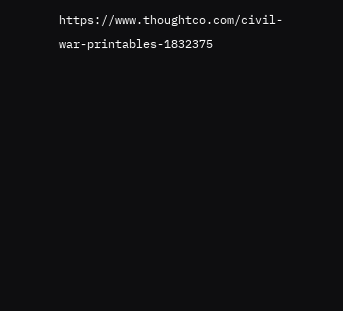https://www.thoughtco.com/civil-war-printables-1832375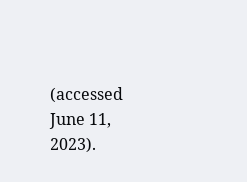(accessed June 11, 2023).